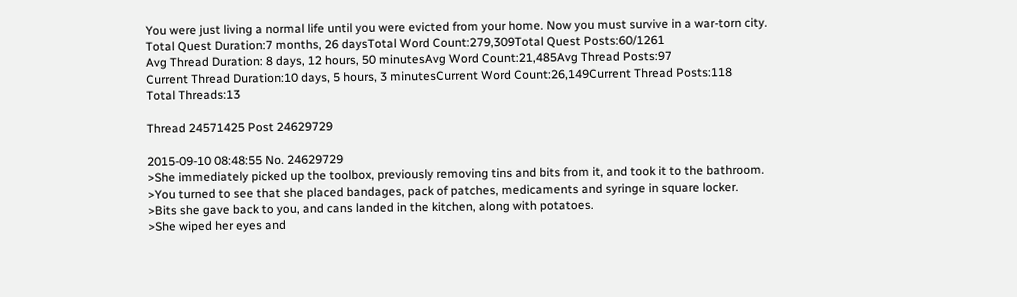You were just living a normal life until you were evicted from your home. Now you must survive in a war-torn city.
Total Quest Duration:7 months, 26 daysTotal Word Count:279,309Total Quest Posts:60/1261
Avg Thread Duration: 8 days, 12 hours, 50 minutesAvg Word Count:21,485Avg Thread Posts:97
Current Thread Duration:10 days, 5 hours, 3 minutesCurrent Word Count:26,149Current Thread Posts:118
Total Threads:13

Thread 24571425 Post 24629729

2015-09-10 08:48:55 No. 24629729
>She immediately picked up the toolbox, previously removing tins and bits from it, and took it to the bathroom.
>You turned to see that she placed bandages, pack of patches, medicaments and syringe in square locker.
>Bits she gave back to you, and cans landed in the kitchen, along with potatoes.
>She wiped her eyes and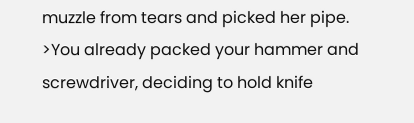muzzle from tears and picked her pipe.
>You already packed your hammer and screwdriver, deciding to hold knife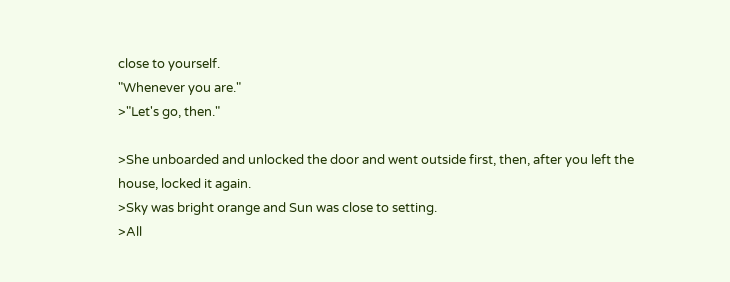close to yourself.
"Whenever you are."
>"Let's go, then."

>She unboarded and unlocked the door and went outside first, then, after you left the house, locked it again.
>Sky was bright orange and Sun was close to setting.
>All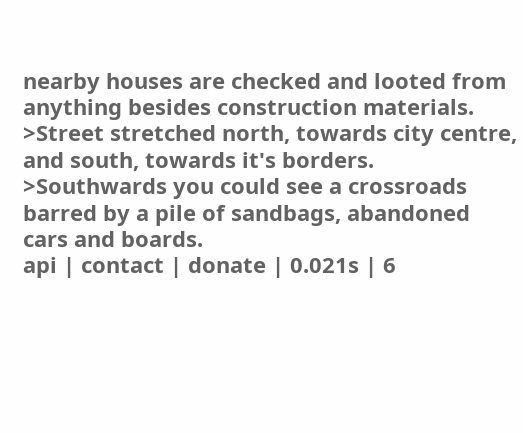nearby houses are checked and looted from anything besides construction materials.
>Street stretched north, towards city centre, and south, towards it's borders.
>Southwards you could see a crossroads barred by a pile of sandbags, abandoned cars and boards.
api | contact | donate | 0.021s | 6